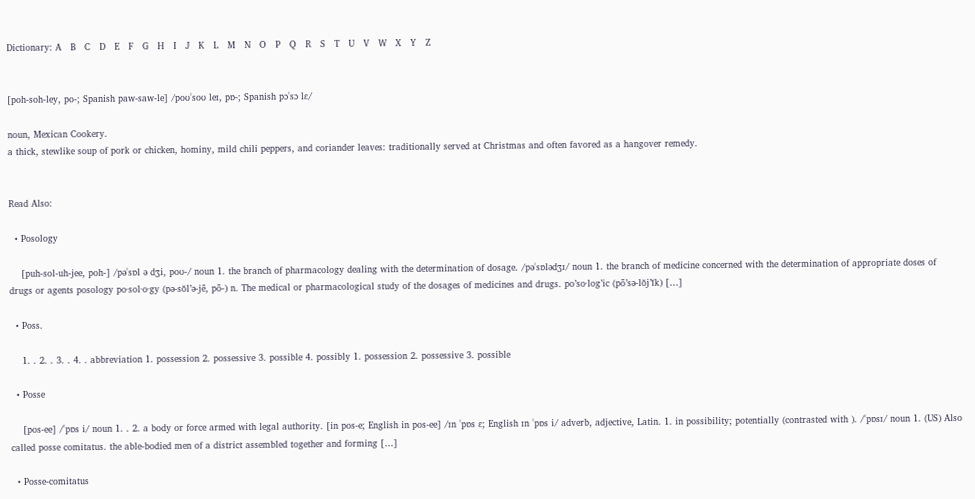Dictionary: A   B   C   D   E   F   G   H   I   J   K   L   M   N   O   P   Q   R   S   T   U   V   W   X   Y   Z


[poh-soh-ley, po-; Spanish paw-saw-le] /poʊˈsoʊ leɪ, pɒ-; Spanish pɔˈsɔ lɛ/

noun, Mexican Cookery.
a thick, stewlike soup of pork or chicken, hominy, mild chili peppers, and coriander leaves: traditionally served at Christmas and often favored as a hangover remedy.


Read Also:

  • Posology

    [puh-sol-uh-jee, poh-] /pəˈsɒl ə dʒi, poʊ-/ noun 1. the branch of pharmacology dealing with the determination of dosage. /pəˈsɒlədʒɪ/ noun 1. the branch of medicine concerned with the determination of appropriate doses of drugs or agents posology po·sol·o·gy (pə-sŏl’ə-jē, pō-) n. The medical or pharmacological study of the dosages of medicines and drugs. po’so·log’ic (pō’sə-lŏj’ĭk) […]

  • Poss.

    1. . 2. . 3. . 4. . abbreviation 1. possession 2. possessive 3. possible 4. possibly 1. possession 2. possessive 3. possible

  • Posse

    [pos-ee] /ˈpɒs i/ noun 1. . 2. a body or force armed with legal authority. [in pos-e; English in pos-ee] /ɪn ˈpɒs ɛ; English ɪn ˈpɒs i/ adverb, adjective, Latin. 1. in possibility; potentially (contrasted with ). /ˈpɒsɪ/ noun 1. (US) Also called posse comitatus. the able-bodied men of a district assembled together and forming […]

  • Posse-comitatus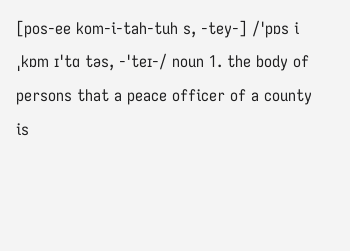[pos-ee kom-i-tah-tuh s, -tey-] /ˈpɒs i ˌkɒm ɪˈtɑ təs, -ˈteɪ-/ noun 1. the body of persons that a peace officer of a county is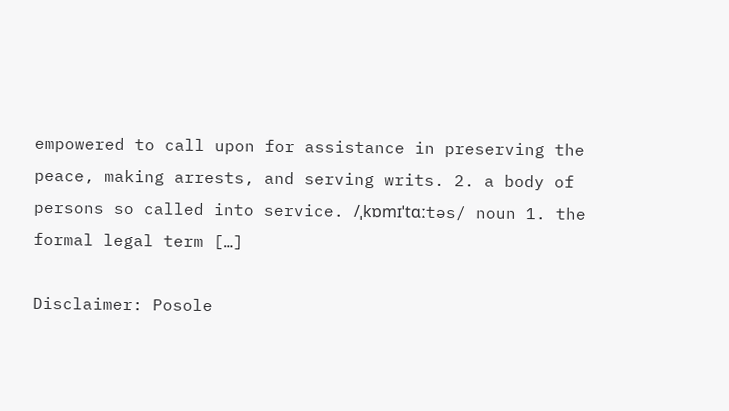empowered to call upon for assistance in preserving the peace, making arrests, and serving writs. 2. a body of persons so called into service. /ˌkɒmɪˈtɑːtəs/ noun 1. the formal legal term […]

Disclaimer: Posole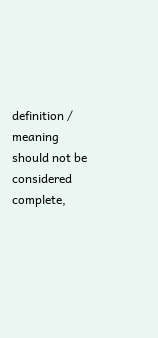definition / meaning should not be considered complete,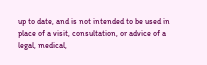up to date, and is not intended to be used in place of a visit, consultation, or advice of a legal, medical,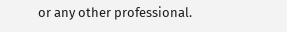or any other professional.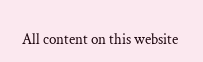All content on this website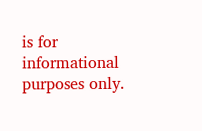is for informational purposes only.